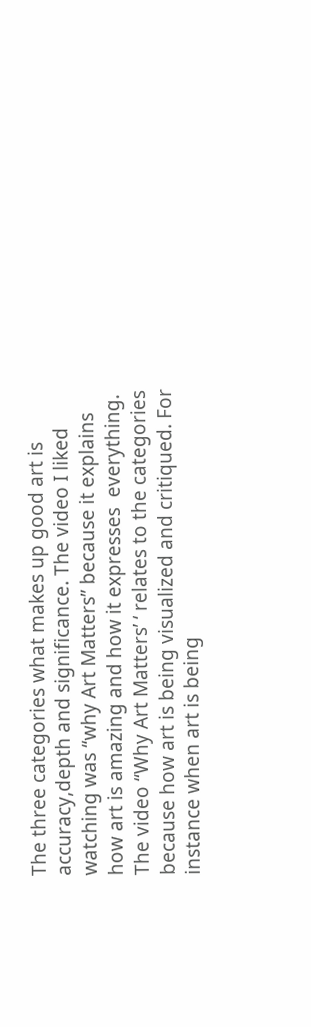The three categories what makes up good art is accuracy,depth and significance. The video I liked watching was “why Art Matters” because it explains how art is amazing and how it expresses  everything. The video “Why Art Matters’ ‘ relates to the categories because how art is being visualized and critiqued. For instance when art is being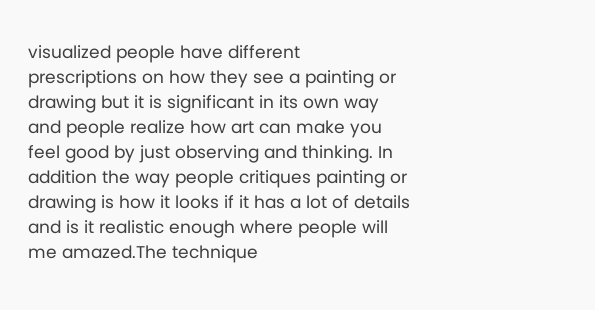visualized people have different prescriptions on how they see a painting or drawing but it is significant in its own way and people realize how art can make you feel good by just observing and thinking. In addition the way people critiques painting or drawing is how it looks if it has a lot of details and is it realistic enough where people will me amazed.The technique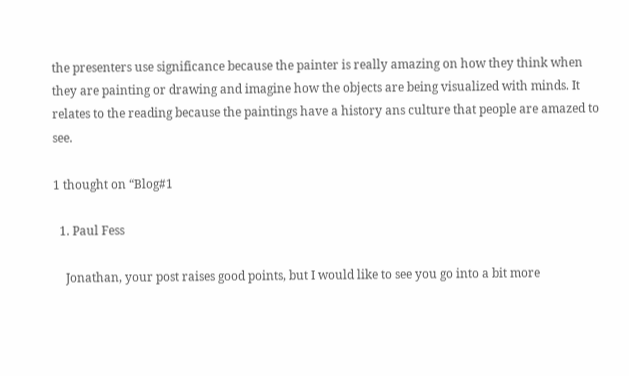the presenters use significance because the painter is really amazing on how they think when they are painting or drawing and imagine how the objects are being visualized with minds. It relates to the reading because the paintings have a history ans culture that people are amazed to see.

1 thought on “Blog#1

  1. Paul Fess

    Jonathan, your post raises good points, but I would like to see you go into a bit more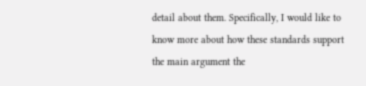detail about them. Specifically, I would like to know more about how these standards support the main argument the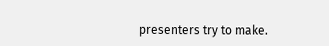presenters try to make.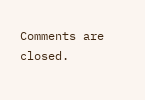Comments are closed.